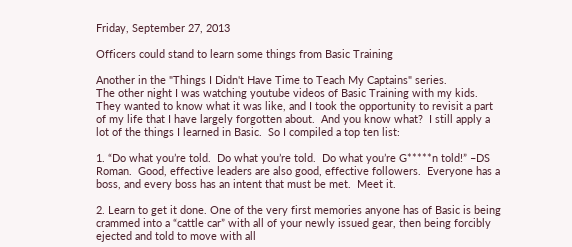Friday, September 27, 2013

Officers could stand to learn some things from Basic Training

Another in the "Things I Didn't Have Time to Teach My Captains" series.
The other night I was watching youtube videos of Basic Training with my kids.  They wanted to know what it was like, and I took the opportunity to revisit a part of my life that I have largely forgotten about.  And you know what?  I still apply a lot of the things I learned in Basic.  So I compiled a top ten list:

1. “Do what you’re told.  Do what you’re told.  Do what you’re G*****n told!” –DS Roman.  Good, effective leaders are also good, effective followers.  Everyone has a boss, and every boss has an intent that must be met.  Meet it.

2. Learn to get it done. One of the very first memories anyone has of Basic is being crammed into a “cattle car” with all of your newly issued gear, then being forcibly ejected and told to move with all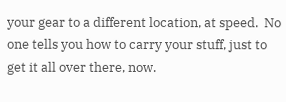your gear to a different location, at speed.  No one tells you how to carry your stuff, just to get it all over there, now.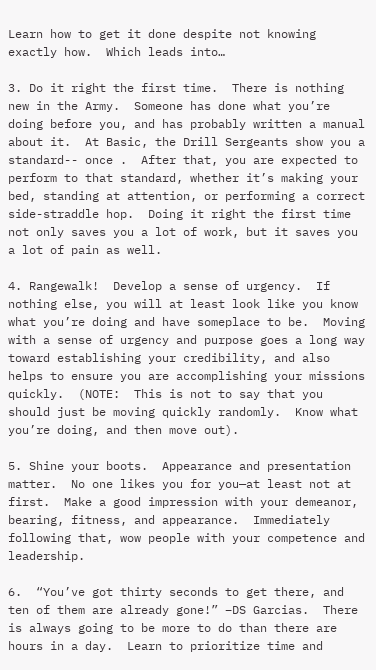Learn how to get it done despite not knowing exactly how.  Which leads into…

3. Do it right the first time.  There is nothing new in the Army.  Someone has done what you’re doing before you, and has probably written a manual about it.  At Basic, the Drill Sergeants show you a standard-- once .  After that, you are expected to perform to that standard, whether it’s making your bed, standing at attention, or performing a correct side-straddle hop.  Doing it right the first time not only saves you a lot of work, but it saves you a lot of pain as well.

4. Rangewalk!  Develop a sense of urgency.  If nothing else, you will at least look like you know what you’re doing and have someplace to be.  Moving with a sense of urgency and purpose goes a long way toward establishing your credibility, and also helps to ensure you are accomplishing your missions quickly.  (NOTE:  This is not to say that you should just be moving quickly randomly.  Know what you’re doing, and then move out).

5. Shine your boots.  Appearance and presentation matter.  No one likes you for you—at least not at first.  Make a good impression with your demeanor, bearing, fitness, and appearance.  Immediately following that, wow people with your competence and leadership.

6.  “You’ve got thirty seconds to get there, and ten of them are already gone!” –DS Garcias.  There is always going to be more to do than there are hours in a day.  Learn to prioritize time and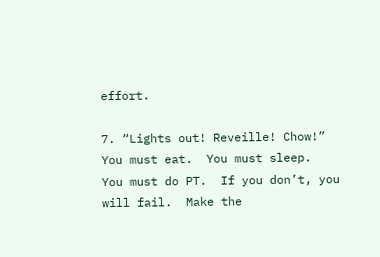effort.

7. “Lights out! Reveille! Chow!”  You must eat.  You must sleep.  You must do PT.  If you don’t, you will fail.  Make the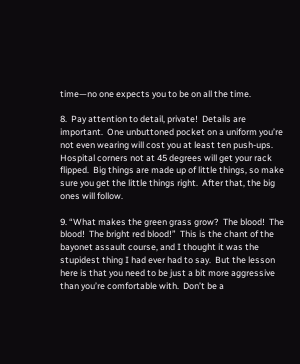time—no one expects you to be on all the time.

8.  Pay attention to detail, private!  Details are important.  One unbuttoned pocket on a uniform you’re not even wearing will cost you at least ten push-ups.  Hospital corners not at 45 degrees will get your rack flipped.  Big things are made up of little things, so make sure you get the little things right.  After that, the big ones will follow.

9. “What makes the green grass grow?  The blood!  The blood!  The bright red blood!”  This is the chant of the bayonet assault course, and I thought it was the stupidest thing I had ever had to say.  But the lesson here is that you need to be just a bit more aggressive than you’re comfortable with.  Don’t be a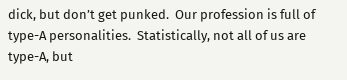dick, but don’t get punked.  Our profession is full of type-A personalities.  Statistically, not all of us are type-A, but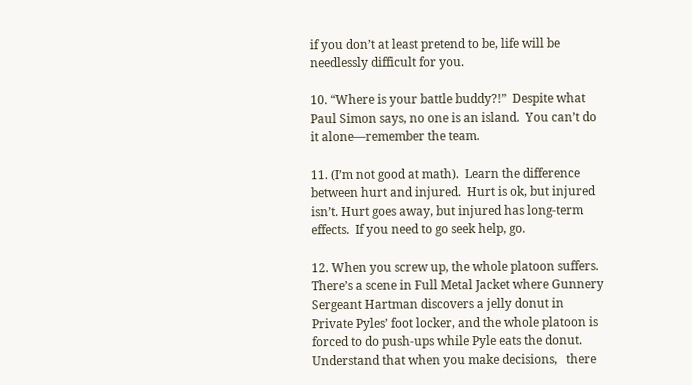if you don’t at least pretend to be, life will be needlessly difficult for you.

10. “Where is your battle buddy?!”  Despite what Paul Simon says, no one is an island.  You can’t do it alone—remember the team.

11. (I’m not good at math).  Learn the difference between hurt and injured.  Hurt is ok, but injured isn’t. Hurt goes away, but injured has long-term effects.  If you need to go seek help, go.

12. When you screw up, the whole platoon suffers.  There’s a scene in Full Metal Jacket where Gunnery Sergeant Hartman discovers a jelly donut in Private Pyles’ foot locker, and the whole platoon is forced to do push-ups while Pyle eats the donut.  Understand that when you make decisions,   there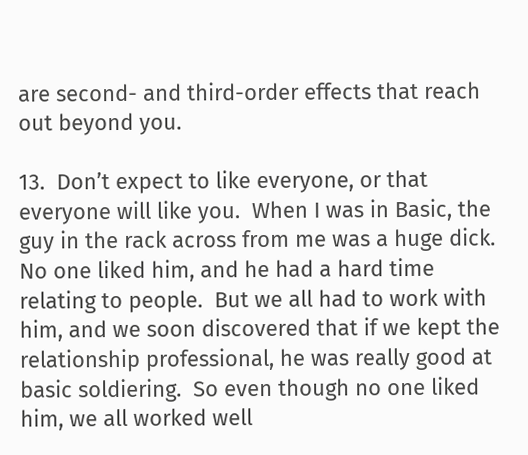are second- and third-order effects that reach out beyond you.

13.  Don’t expect to like everyone, or that everyone will like you.  When I was in Basic, the guy in the rack across from me was a huge dick.  No one liked him, and he had a hard time relating to people.  But we all had to work with him, and we soon discovered that if we kept the relationship professional, he was really good at basic soldiering.  So even though no one liked him, we all worked well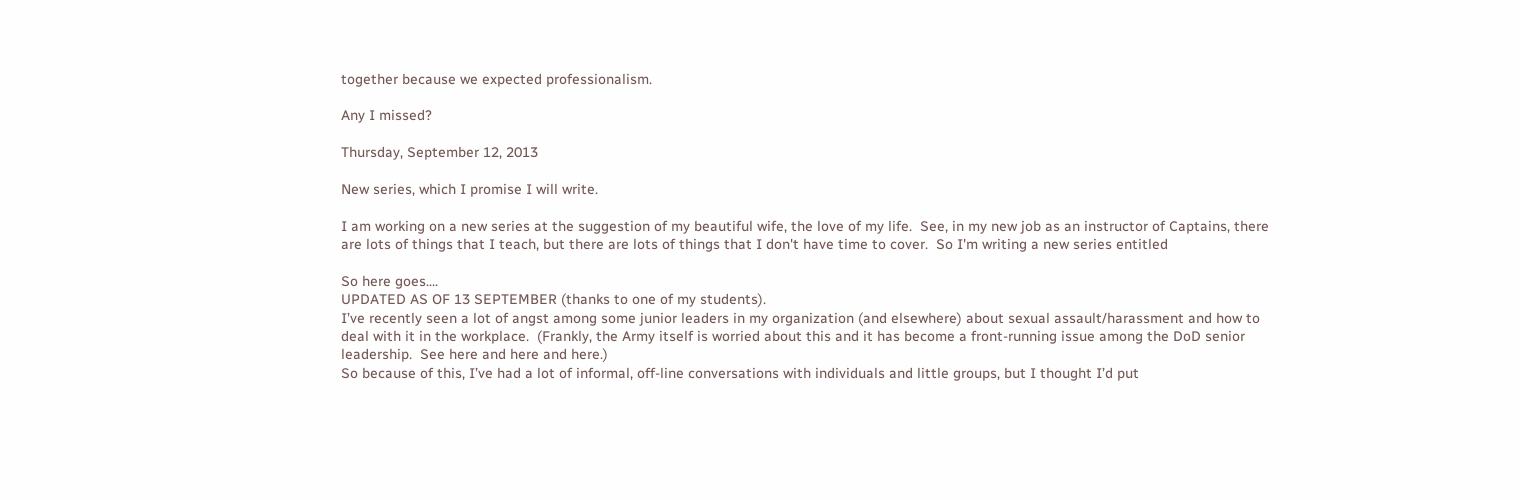together because we expected professionalism.

Any I missed?

Thursday, September 12, 2013

New series, which I promise I will write.

I am working on a new series at the suggestion of my beautiful wife, the love of my life.  See, in my new job as an instructor of Captains, there are lots of things that I teach, but there are lots of things that I don't have time to cover.  So I'm writing a new series entitled

So here goes....
UPDATED AS OF 13 SEPTEMBER (thanks to one of my students).
I’ve recently seen a lot of angst among some junior leaders in my organization (and elsewhere) about sexual assault/harassment and how to deal with it in the workplace.  (Frankly, the Army itself is worried about this and it has become a front-running issue among the DoD senior leadership.  See here and here and here.)
So because of this, I’ve had a lot of informal, off-line conversations with individuals and little groups, but I thought I’d put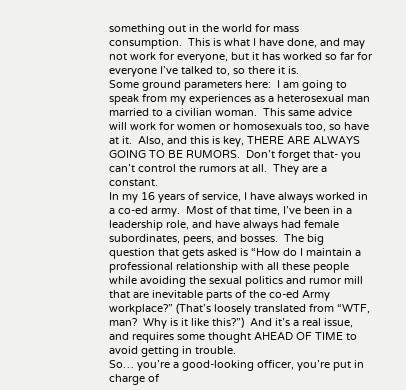something out in the world for mass consumption.  This is what I have done, and may not work for everyone, but it has worked so far for everyone I’ve talked to, so there it is.
Some ground parameters here:  I am going to speak from my experiences as a heterosexual man married to a civilian woman.  This same advice will work for women or homosexuals too, so have at it.  Also, and this is key, THERE ARE ALWAYS GOING TO BE RUMORS.  Don’t forget that- you can’t control the rumors at all.  They are a constant.
In my 16 years of service, I have always worked in a co-ed army.  Most of that time, I’ve been in a leadership role, and have always had female subordinates, peers, and bosses.  The big question that gets asked is “How do I maintain a professional relationship with all these people while avoiding the sexual politics and rumor mill that are inevitable parts of the co-ed Army workplace?” (That’s loosely translated from “WTF, man?  Why is it like this?”)  And it’s a real issue, and requires some thought AHEAD OF TIME to avoid getting in trouble.
So… you’re a good-looking officer, you’re put in charge of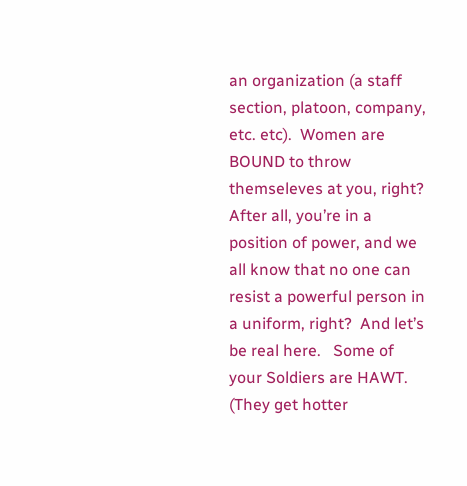an organization (a staff section, platoon, company, etc. etc).  Women are BOUND to throw themseleves at you, right?  After all, you’re in a position of power, and we all know that no one can resist a powerful person in a uniform, right?  And let’s be real here.   Some of your Soldiers are HAWT.  (They get hotter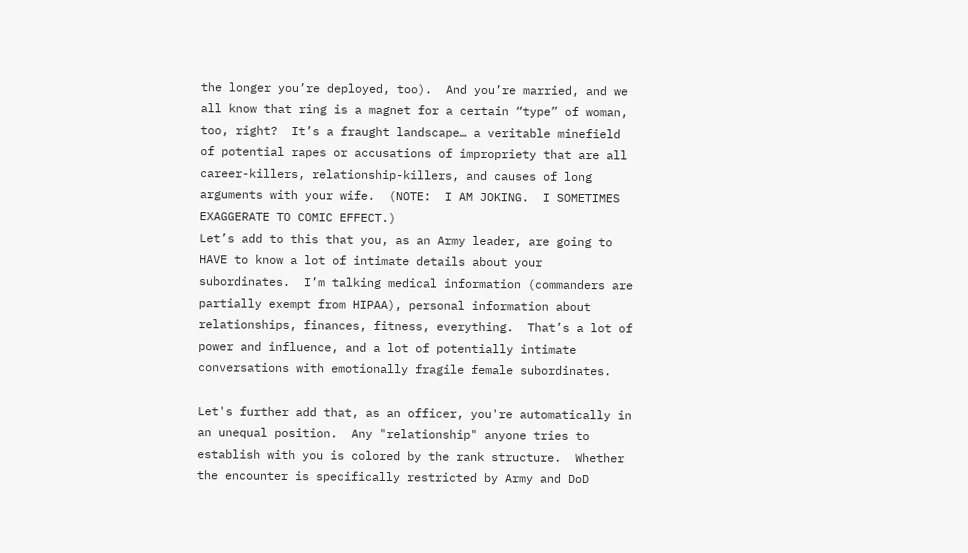the longer you’re deployed, too).  And you’re married, and we all know that ring is a magnet for a certain “type” of woman, too, right?  It’s a fraught landscape… a veritable minefield of potential rapes or accusations of impropriety that are all career-killers, relationship-killers, and causes of long arguments with your wife.  (NOTE:  I AM JOKING.  I SOMETIMES EXAGGERATE TO COMIC EFFECT.)
Let’s add to this that you, as an Army leader, are going to HAVE to know a lot of intimate details about your subordinates.  I’m talking medical information (commanders are partially exempt from HIPAA), personal information about relationships, finances, fitness, everything.  That’s a lot of power and influence, and a lot of potentially intimate conversations with emotionally fragile female subordinates.

Let's further add that, as an officer, you're automatically in an unequal position.  Any "relationship" anyone tries to establish with you is colored by the rank structure.  Whether the encounter is specifically restricted by Army and DoD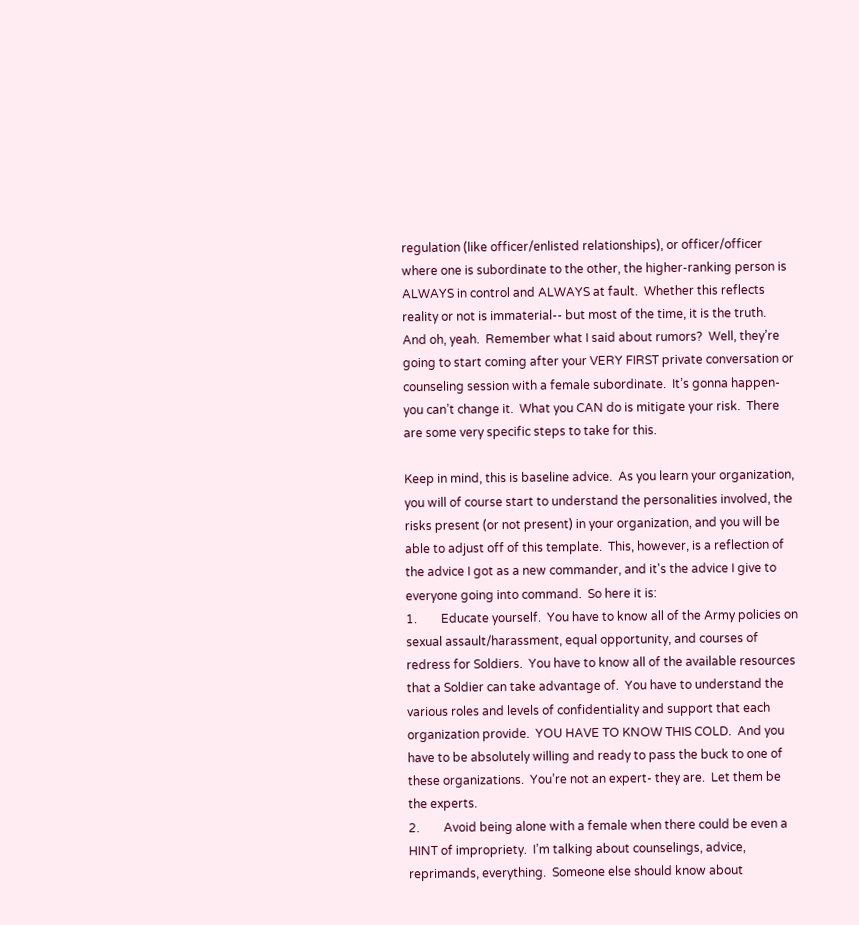regulation (like officer/enlisted relationships), or officer/officer where one is subordinate to the other, the higher-ranking person is ALWAYS in control and ALWAYS at fault.  Whether this reflects reality or not is immaterial-- but most of the time, it is the truth.
And oh, yeah.  Remember what I said about rumors?  Well, they’re going to start coming after your VERY FIRST private conversation or counseling session with a female subordinate.  It’s gonna happen- you can’t change it.  What you CAN do is mitigate your risk.  There are some very specific steps to take for this.

Keep in mind, this is baseline advice.  As you learn your organization, you will of course start to understand the personalities involved, the risks present (or not present) in your organization, and you will be able to adjust off of this template.  This, however, is a reflection of the advice I got as a new commander, and it's the advice I give to everyone going into command.  So here it is:
1.        Educate yourself.  You have to know all of the Army policies on sexual assault/harassment, equal opportunity, and courses of redress for Soldiers.  You have to know all of the available resources that a Soldier can take advantage of.  You have to understand the various roles and levels of confidentiality and support that each organization provide.  YOU HAVE TO KNOW THIS COLD.  And you have to be absolutely willing and ready to pass the buck to one of these organizations.  You’re not an expert- they are.  Let them be the experts.
2.        Avoid being alone with a female when there could be even a HINT of impropriety.  I’m talking about counselings, advice, reprimands, everything.  Someone else should know about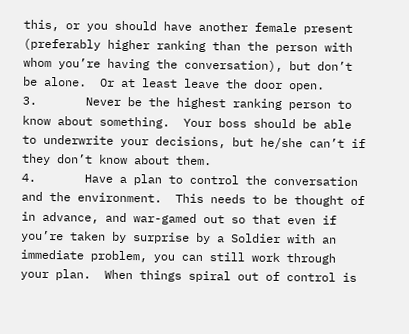this, or you should have another female present (preferably higher ranking than the person with whom you’re having the conversation), but don’t be alone.  Or at least leave the door open.
3.       Never be the highest ranking person to know about something.  Your boss should be able to underwrite your decisions, but he/she can’t if they don’t know about them.
4.       Have a plan to control the conversation and the environment.  This needs to be thought of in advance, and war-gamed out so that even if you’re taken by surprise by a Soldier with an immediate problem, you can still work through your plan.  When things spiral out of control is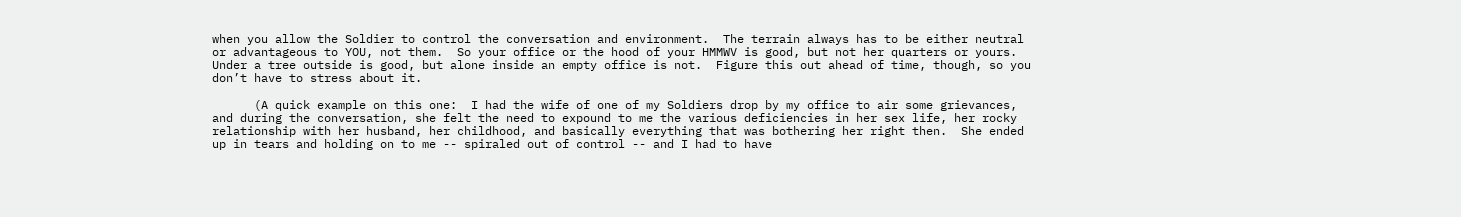when you allow the Soldier to control the conversation and environment.  The terrain always has to be either neutral or advantageous to YOU, not them.  So your office or the hood of your HMMWV is good, but not her quarters or yours.  Under a tree outside is good, but alone inside an empty office is not.  Figure this out ahead of time, though, so you don’t have to stress about it.

      (A quick example on this one:  I had the wife of one of my Soldiers drop by my office to air some grievances, and during the conversation, she felt the need to expound to me the various deficiencies in her sex life, her rocky relationship with her husband, her childhood, and basically everything that was bothering her right then.  She ended up in tears and holding on to me -- spiraled out of control -- and I had to have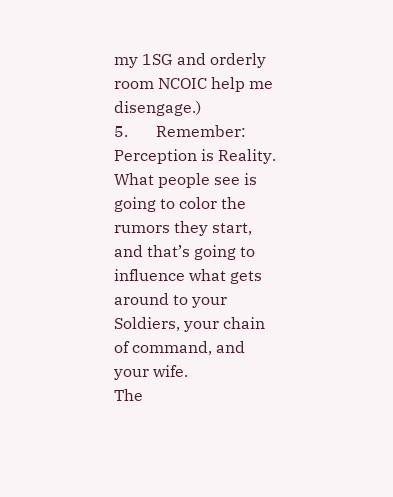my 1SG and orderly room NCOIC help me disengage.)
5.       Remember:  Perception is Reality.  What people see is going to color the rumors they start, and that’s going to influence what gets around to your Soldiers, your chain of command, and your wife.
The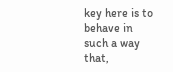key here is to behave in such a way that,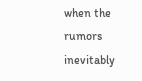when the rumors inevitably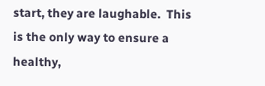start, they are laughable.  This is the only way to ensure a healthy,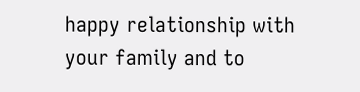happy relationship with your family and to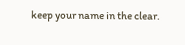keep your name in the clear.